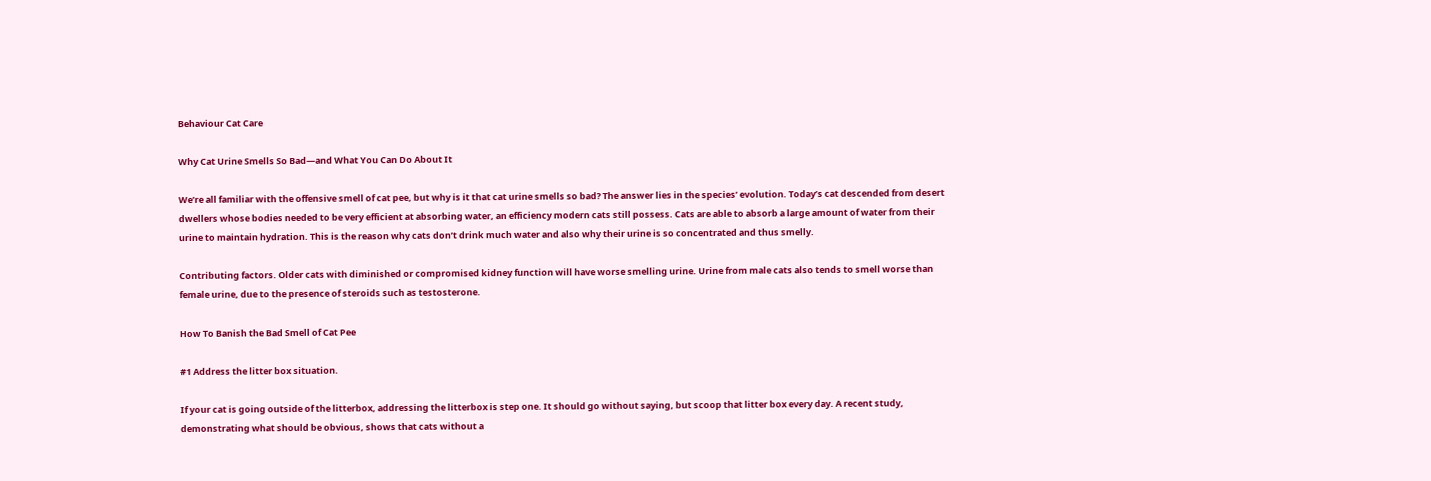Behaviour Cat Care

Why Cat Urine Smells So Bad—and What You Can Do About It

We’re all familiar with the offensive smell of cat pee, but why is it that cat urine smells so bad? The answer lies in the species’ evolution. Today’s cat descended from desert dwellers whose bodies needed to be very efficient at absorbing water, an efficiency modern cats still possess. Cats are able to absorb a large amount of water from their urine to maintain hydration. This is the reason why cats don’t drink much water and also why their urine is so concentrated and thus smelly.

Contributing factors. Older cats with diminished or compromised kidney function will have worse smelling urine. Urine from male cats also tends to smell worse than female urine, due to the presence of steroids such as testosterone.

How To Banish the Bad Smell of Cat Pee

#1 Address the litter box situation.

If your cat is going outside of the litterbox, addressing the litterbox is step one. It should go without saying, but scoop that litter box every day. A recent study, demonstrating what should be obvious, shows that cats without a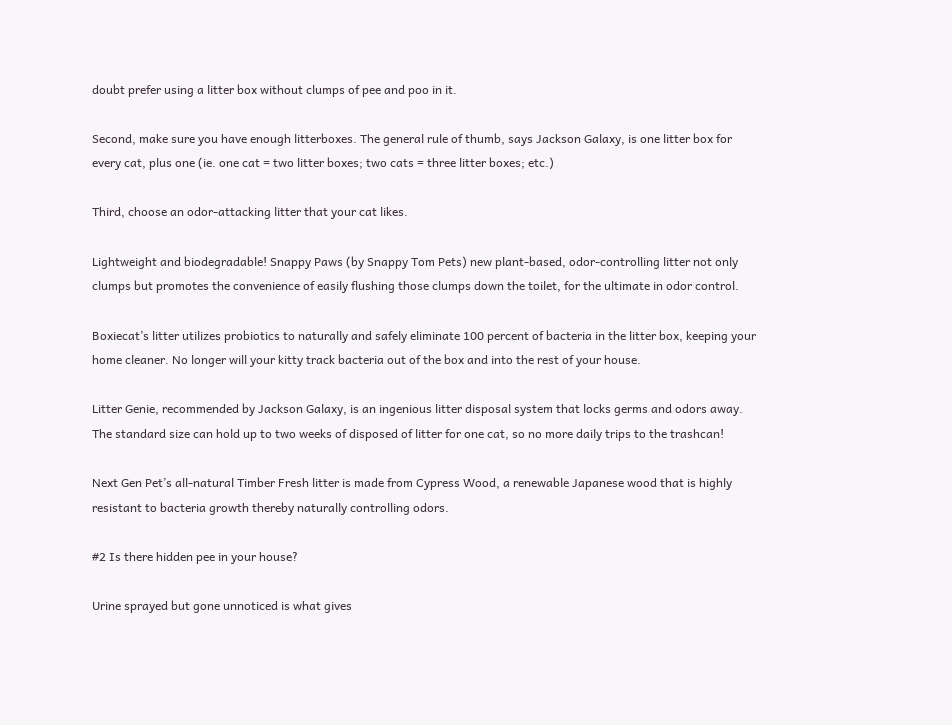doubt prefer using a litter box without clumps of pee and poo in it.

Second, make sure you have enough litterboxes. The general rule of thumb, says Jackson Galaxy, is one litter box for every cat, plus one (ie. one cat = two litter boxes; two cats = three litter boxes; etc.)

Third, choose an odor-attacking litter that your cat likes.

Lightweight and biodegradable! Snappy Paws (by Snappy Tom Pets) new plant-based, odor-controlling litter not only clumps but promotes the convenience of easily flushing those clumps down the toilet, for the ultimate in odor control.

Boxiecat’s litter utilizes probiotics to naturally and safely eliminate 100 percent of bacteria in the litter box, keeping your home cleaner. No longer will your kitty track bacteria out of the box and into the rest of your house.

Litter Genie, recommended by Jackson Galaxy, is an ingenious litter disposal system that locks germs and odors away. The standard size can hold up to two weeks of disposed of litter for one cat, so no more daily trips to the trashcan!

Next Gen Pet’s all-natural Timber Fresh litter is made from Cypress Wood, a renewable Japanese wood that is highly resistant to bacteria growth thereby naturally controlling odors.

#2 Is there hidden pee in your house?

Urine sprayed but gone unnoticed is what gives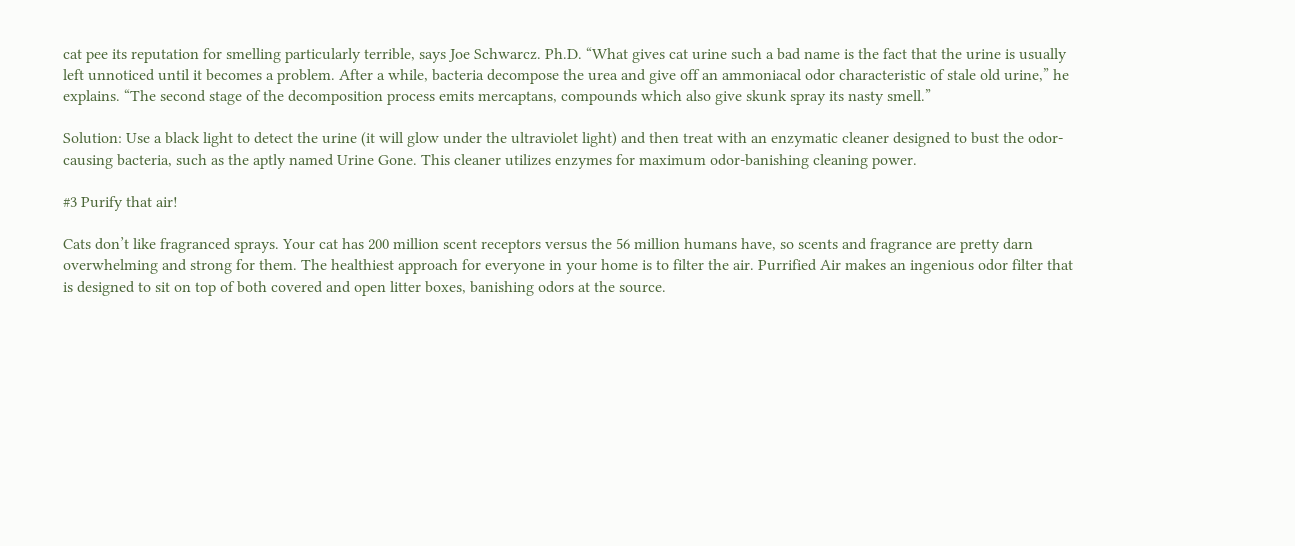cat pee its reputation for smelling particularly terrible, says Joe Schwarcz. Ph.D. “What gives cat urine such a bad name is the fact that the urine is usually left unnoticed until it becomes a problem. After a while, bacteria decompose the urea and give off an ammoniacal odor characteristic of stale old urine,” he explains. “The second stage of the decomposition process emits mercaptans, compounds which also give skunk spray its nasty smell.”

Solution: Use a black light to detect the urine (it will glow under the ultraviolet light) and then treat with an enzymatic cleaner designed to bust the odor-causing bacteria, such as the aptly named Urine Gone. This cleaner utilizes enzymes for maximum odor-banishing cleaning power.

#3 Purify that air!

Cats don’t like fragranced sprays. Your cat has 200 million scent receptors versus the 56 million humans have, so scents and fragrance are pretty darn overwhelming and strong for them. The healthiest approach for everyone in your home is to filter the air. Purrified Air makes an ingenious odor filter that is designed to sit on top of both covered and open litter boxes, banishing odors at the source.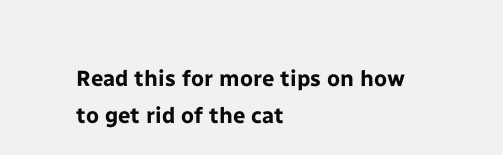Read this for more tips on how to get rid of the cat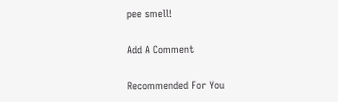pee smell!

Add A Comment

Recommended For You